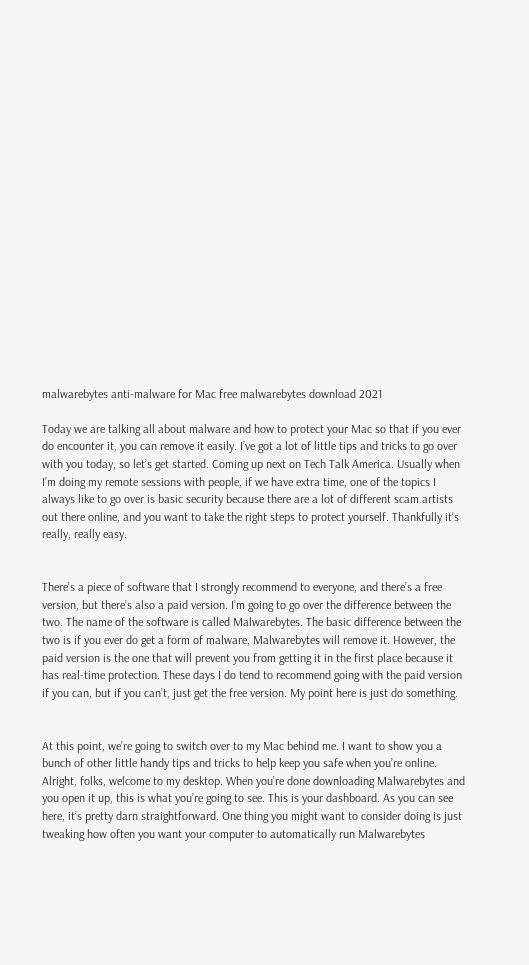malwarebytes anti-malware for Mac free malwarebytes download 2021

Today we are talking all about malware and how to protect your Mac so that if you ever do encounter it, you can remove it easily. I’ve got a lot of little tips and tricks to go over with you today, so let’s get started. Coming up next on Tech Talk America. Usually when I’m doing my remote sessions with people, if we have extra time, one of the topics I always like to go over is basic security because there are a lot of different scam artists out there online, and you want to take the right steps to protect yourself. Thankfully it’s really, really easy.


There’s a piece of software that I strongly recommend to everyone, and there’s a free version, but there’s also a paid version. I’m going to go over the difference between the two. The name of the software is called Malwarebytes. The basic difference between the two is if you ever do get a form of malware, Malwarebytes will remove it. However, the paid version is the one that will prevent you from getting it in the first place because it has real-time protection. These days I do tend to recommend going with the paid version if you can, but if you can’t, just get the free version. My point here is just do something.


At this point, we’re going to switch over to my Mac behind me. I want to show you a bunch of other little handy tips and tricks to help keep you safe when you’re online. Alright, folks, welcome to my desktop. When you’re done downloading Malwarebytes and you open it up, this is what you’re going to see. This is your dashboard. As you can see here, it’s pretty darn straightforward. One thing you might want to consider doing is just tweaking how often you want your computer to automatically run Malwarebytes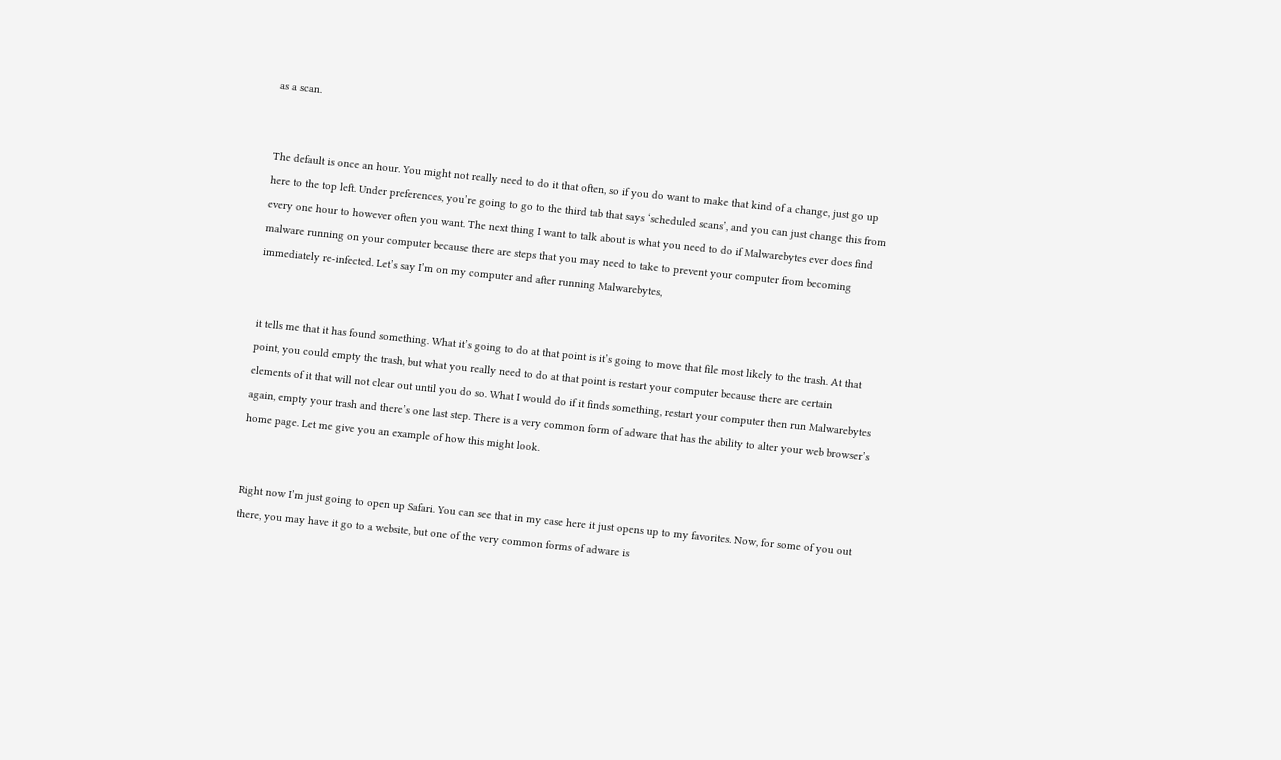as a scan.


The default is once an hour. You might not really need to do it that often, so if you do want to make that kind of a change, just go up here to the top left. Under preferences, you’re going to go to the third tab that says ‘scheduled scans’, and you can just change this from every one hour to however often you want. The next thing I want to talk about is what you need to do if Malwarebytes ever does find malware running on your computer because there are steps that you may need to take to prevent your computer from becoming immediately re-infected. Let’s say I’m on my computer and after running Malwarebytes,


it tells me that it has found something. What it’s going to do at that point is it’s going to move that file most likely to the trash. At that point, you could empty the trash, but what you really need to do at that point is restart your computer because there are certain elements of it that will not clear out until you do so. What I would do if it finds something, restart your computer then run Malwarebytes again, empty your trash and there’s one last step. There is a very common form of adware that has the ability to alter your web browser’s home page. Let me give you an example of how this might look.


Right now I’m just going to open up Safari. You can see that in my case here it just opens up to my favorites. Now, for some of you out there, you may have it go to a website, but one of the very common forms of adware is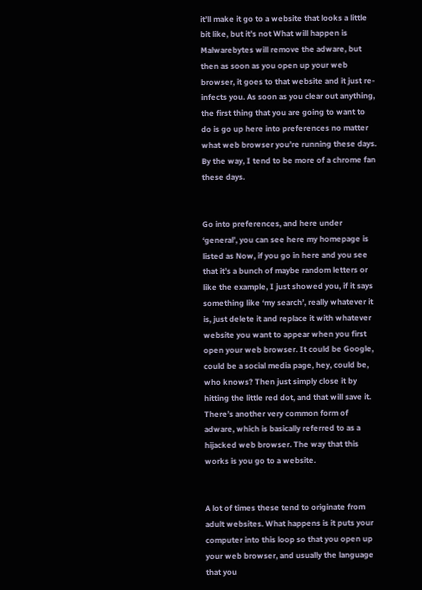it’ll make it go to a website that looks a little bit like, but it’s not What will happen is Malwarebytes will remove the adware, but then as soon as you open up your web browser, it goes to that website and it just re-infects you. As soon as you clear out anything, the first thing that you are going to want to do is go up here into preferences no matter what web browser you’re running these days. By the way, I tend to be more of a chrome fan these days.


Go into preferences, and here under ‘general’, you can see here my homepage is listed as Now, if you go in here and you see that it’s a bunch of maybe random letters or like the example, I just showed you, if it says something like ‘my search’, really whatever it is, just delete it and replace it with whatever website you want to appear when you first open your web browser. It could be Google, could be a social media page, hey, could be, who knows? Then just simply close it by hitting the little red dot, and that will save it. There’s another very common form of adware, which is basically referred to as a hijacked web browser. The way that this works is you go to a website.


A lot of times these tend to originate from adult websites. What happens is it puts your computer into this loop so that you open up your web browser, and usually the language that you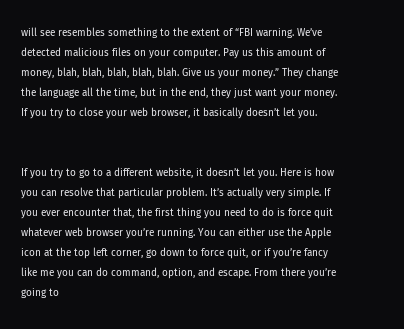will see resembles something to the extent of “FBI warning. We’ve detected malicious files on your computer. Pay us this amount of money, blah, blah, blah, blah, blah. Give us your money.” They change the language all the time, but in the end, they just want your money. If you try to close your web browser, it basically doesn’t let you.


If you try to go to a different website, it doesn’t let you. Here is how you can resolve that particular problem. It’s actually very simple. If you ever encounter that, the first thing you need to do is force quit whatever web browser you’re running. You can either use the Apple icon at the top left corner, go down to force quit, or if you’re fancy like me you can do command, option, and escape. From there you’re going to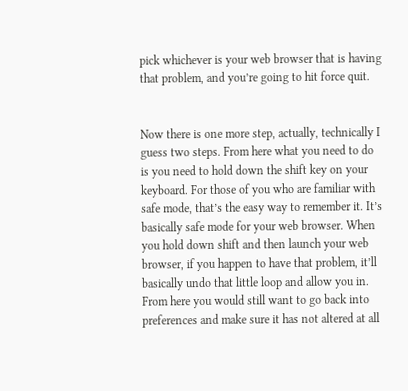pick whichever is your web browser that is having that problem, and you’re going to hit force quit.


Now there is one more step, actually, technically I guess two steps. From here what you need to do is you need to hold down the shift key on your keyboard. For those of you who are familiar with safe mode, that’s the easy way to remember it. It’s basically safe mode for your web browser. When you hold down shift and then launch your web browser, if you happen to have that problem, it’ll basically undo that little loop and allow you in. From here you would still want to go back into preferences and make sure it has not altered at all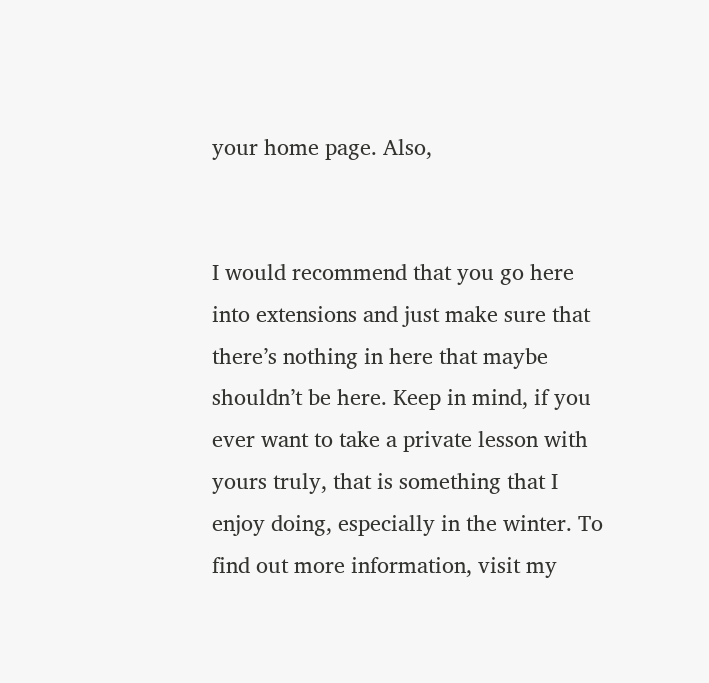your home page. Also,


I would recommend that you go here into extensions and just make sure that there’s nothing in here that maybe shouldn’t be here. Keep in mind, if you ever want to take a private lesson with yours truly, that is something that I enjoy doing, especially in the winter. To find out more information, visit my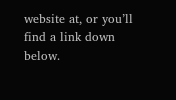website at, or you’ll find a link down below.